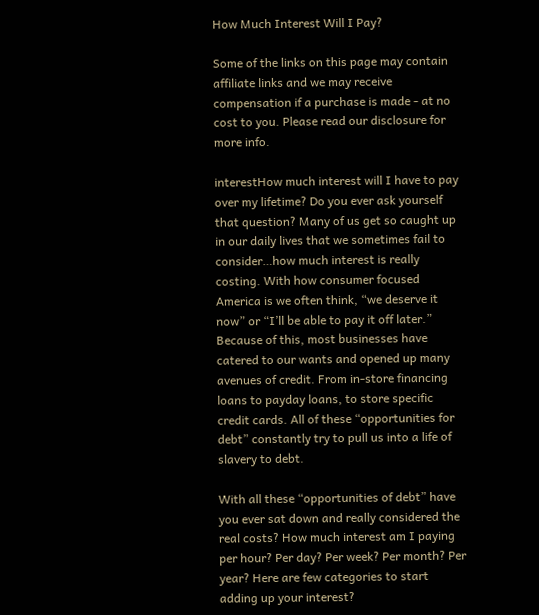How Much Interest Will I Pay?

Some of the links on this page may contain affiliate links and we may receive compensation if a purchase is made - at no cost to you. Please read our disclosure for more info.

interestHow much interest will I have to pay over my lifetime? Do you ever ask yourself that question? Many of us get so caught up in our daily lives that we sometimes fail to consider…how much interest is really costing. With how consumer focused America is we often think, “we deserve it now” or “I’ll be able to pay it off later.” Because of this, most businesses have catered to our wants and opened up many avenues of credit. From in-store financing loans to payday loans, to store specific credit cards. All of these “opportunities for debt” constantly try to pull us into a life of slavery to debt.

With all these “opportunities of debt” have you ever sat down and really considered the real costs? How much interest am I paying per hour? Per day? Per week? Per month? Per year? Here are few categories to start adding up your interest?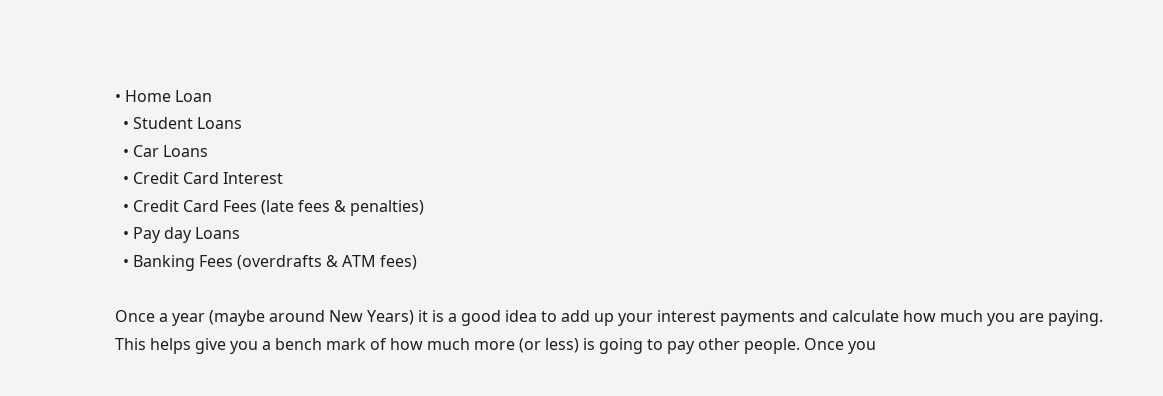• Home Loan
  • Student Loans
  • Car Loans
  • Credit Card Interest
  • Credit Card Fees (late fees & penalties)
  • Pay day Loans
  • Banking Fees (overdrafts & ATM fees)

Once a year (maybe around New Years) it is a good idea to add up your interest payments and calculate how much you are paying. This helps give you a bench mark of how much more (or less) is going to pay other people. Once you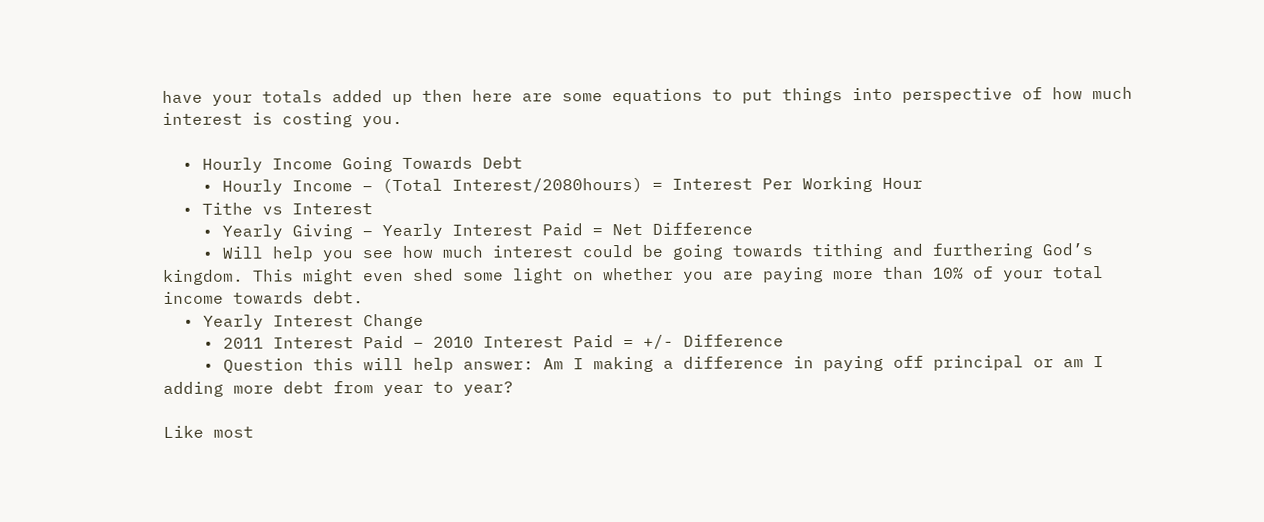have your totals added up then here are some equations to put things into perspective of how much interest is costing you.

  • Hourly Income Going Towards Debt
    • Hourly Income – (Total Interest/2080hours) = Interest Per Working Hour
  • Tithe vs Interest
    • Yearly Giving – Yearly Interest Paid = Net Difference
    • Will help you see how much interest could be going towards tithing and furthering God’s kingdom. This might even shed some light on whether you are paying more than 10% of your total income towards debt.
  • Yearly Interest Change
    • 2011 Interest Paid – 2010 Interest Paid = +/- Difference
    • Question this will help answer: Am I making a difference in paying off principal or am I adding more debt from year to year?

Like most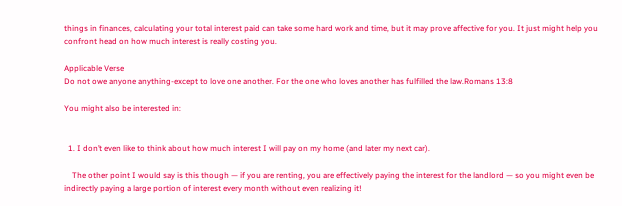things in finances, calculating your total interest paid can take some hard work and time, but it may prove affective for you. It just might help you confront head on how much interest is really costing you.

Applicable Verse
Do not owe anyone anything-except to love one another. For the one who loves another has fulfilled the law.Romans 13:8

You might also be interested in:


  1. I don’t even like to think about how much interest I will pay on my home (and later my next car).

    The other point I would say is this though — if you are renting, you are effectively paying the interest for the landlord — so you might even be indirectly paying a large portion of interest every month without even realizing it!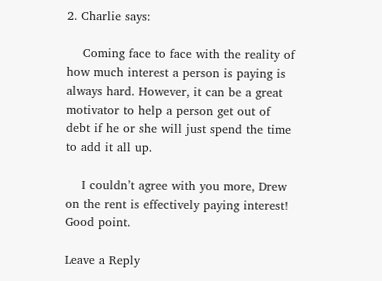2. Charlie says:

    Coming face to face with the reality of how much interest a person is paying is always hard. However, it can be a great motivator to help a person get out of debt if he or she will just spend the time to add it all up.

    I couldn’t agree with you more, Drew on the rent is effectively paying interest! Good point.

Leave a Reply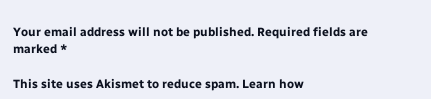Your email address will not be published. Required fields are marked *

This site uses Akismet to reduce spam. Learn how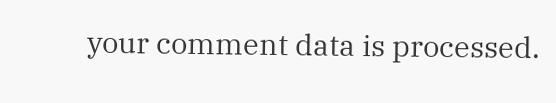your comment data is processed.